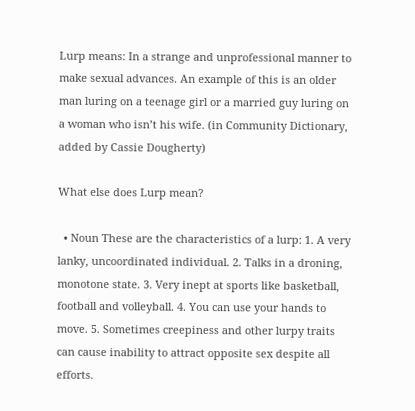Lurp means: In a strange and unprofessional manner to make sexual advances. An example of this is an older man luring on a teenage girl or a married guy luring on a woman who isn’t his wife. (in Community Dictionary, added by Cassie Dougherty)

What else does Lurp mean?

  • Noun These are the characteristics of a lurp: 1. A very lanky, uncoordinated individual. 2. Talks in a droning, monotone state. 3. Very inept at sports like basketball, football and volleyball. 4. You can use your hands to move. 5. Sometimes creepiness and other lurpy traits can cause inability to attract opposite sex despite all efforts.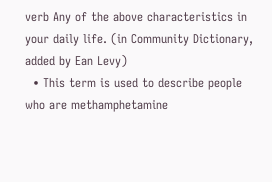verb Any of the above characteristics in your daily life. (in Community Dictionary, added by Ean Levy)
  • This term is used to describe people who are methamphetamine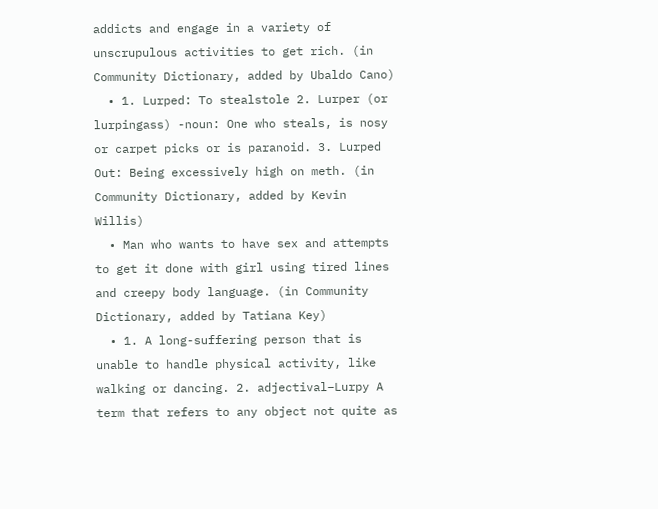addicts and engage in a variety of unscrupulous activities to get rich. (in Community Dictionary, added by Ubaldo Cano)
  • 1. Lurped: To stealstole 2. Lurper (or lurpingass) -noun: One who steals, is nosy or carpet picks or is paranoid. 3. Lurped Out: Being excessively high on meth. (in Community Dictionary, added by Kevin Willis)
  • Man who wants to have sex and attempts to get it done with girl using tired lines and creepy body language. (in Community Dictionary, added by Tatiana Key)
  • 1. A long-suffering person that is unable to handle physical activity, like walking or dancing. 2. adjectival–Lurpy A term that refers to any object not quite as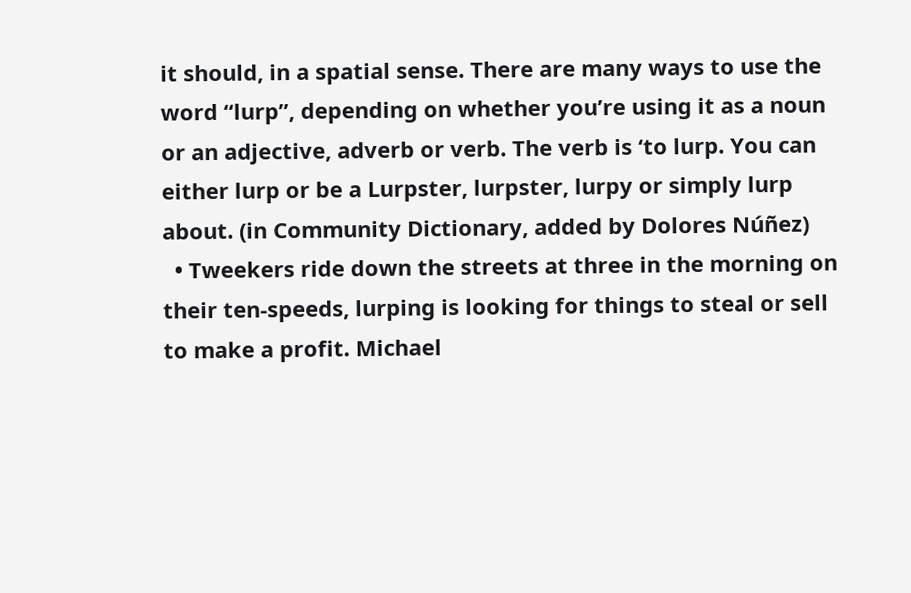it should, in a spatial sense. There are many ways to use the word “lurp”, depending on whether you’re using it as a noun or an adjective, adverb or verb. The verb is ‘to lurp. You can either lurp or be a Lurpster, lurpster, lurpy or simply lurp about. (in Community Dictionary, added by Dolores Núñez)
  • Tweekers ride down the streets at three in the morning on their ten-speeds, lurping is looking for things to steal or sell to make a profit. Michael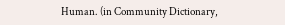Human. (in Community Dictionary,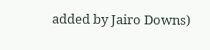added by Jairo Downs)